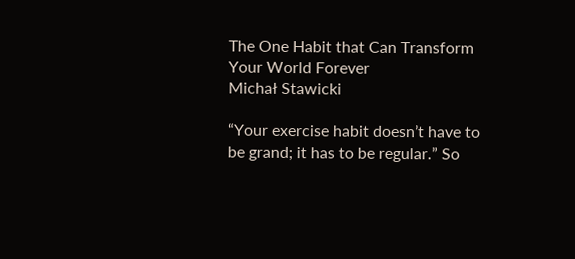The One Habit that Can Transform Your World Forever
Michał Stawicki

“Your exercise habit doesn’t have to be grand; it has to be regular.” So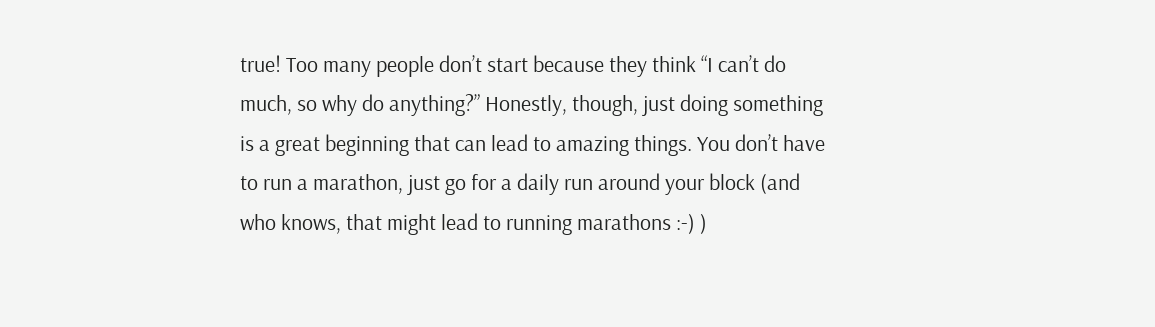true! Too many people don’t start because they think “I can’t do much, so why do anything?” Honestly, though, just doing something is a great beginning that can lead to amazing things. You don’t have to run a marathon, just go for a daily run around your block (and who knows, that might lead to running marathons :-) )